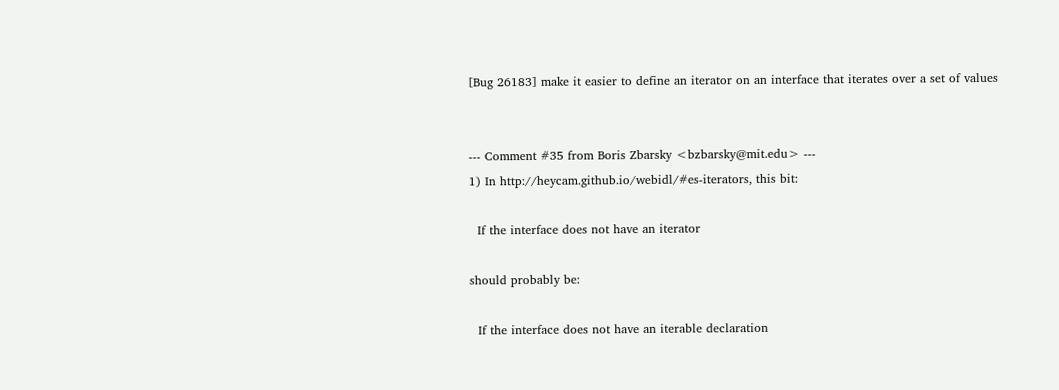[Bug 26183] make it easier to define an iterator on an interface that iterates over a set of values


--- Comment #35 from Boris Zbarsky <bzbarsky@mit.edu> ---
1) In http://heycam.github.io/webidl/#es-iterators, this bit:

  If the interface does not have an iterator

should probably be:

  If the interface does not have an iterable declaration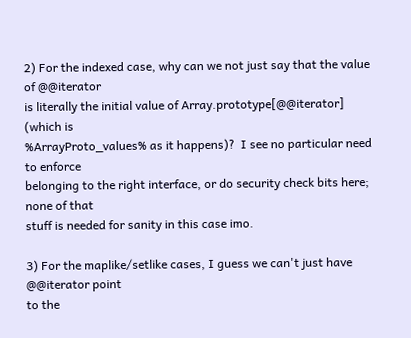2) For the indexed case, why can we not just say that the value of @@iterator
is literally the initial value of Array.prototype[@@iterator] (which is
%ArrayProto_values% as it happens)?  I see no particular need to enforce
belonging to the right interface, or do security check bits here; none of that
stuff is needed for sanity in this case imo.

3) For the maplike/setlike cases, I guess we can't just have @@iterator point
to the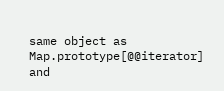same object as Map.prototype[@@iterator] and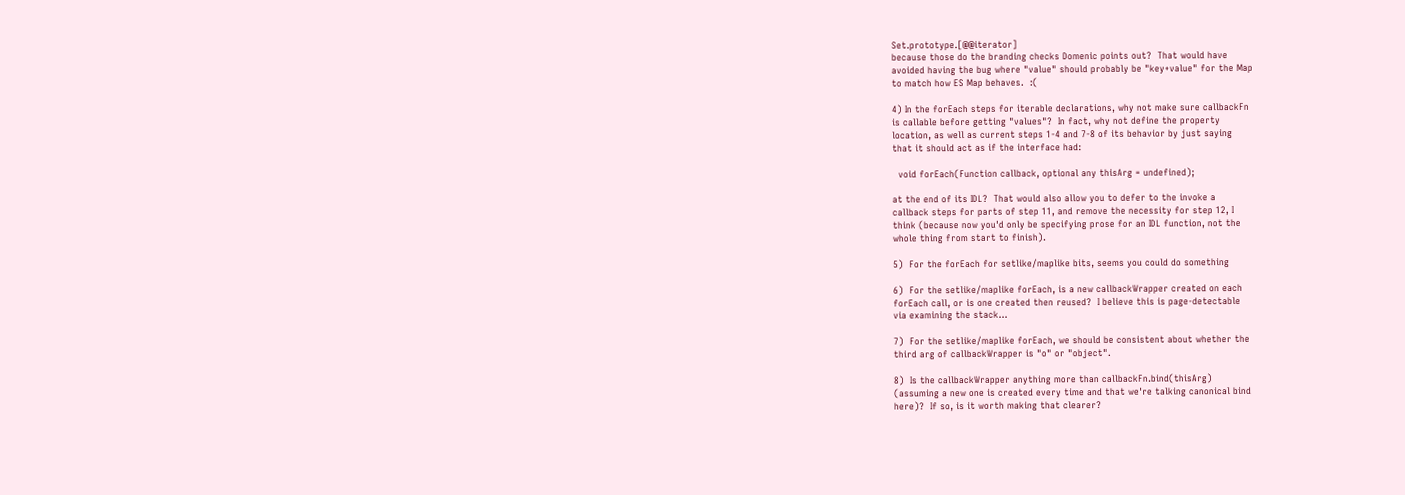Set.prototype.[@@iterator]
because those do the branding checks Domenic points out?  That would have
avoided having the bug where "value" should probably be "key+value" for the Map
to match how ES Map behaves.  :(

4) In the forEach steps for iterable declarations, why not make sure callbackFn
is callable before getting "values"?  In fact, why not define the property
location, as well as current steps 1-4 and 7-8 of its behavior by just saying
that it should act as if the interface had:

  void forEach(Function callback, optional any thisArg = undefined);

at the end of its IDL?  That would also allow you to defer to the invoke a
callback steps for parts of step 11, and remove the necessity for step 12, I
think (because now you'd only be specifying prose for an IDL function, not the
whole thing from start to finish).

5)  For the forEach for setlike/maplike bits, seems you could do something

6)  For the setlike/maplike forEach, is a new callbackWrapper created on each
forEach call, or is one created then reused?  I believe this is page-detectable
via examining the stack...

7)  For the setlike/maplike forEach, we should be consistent about whether the
third arg of callbackWrapper is "o" or "object".

8)  Is the callbackWrapper anything more than callbackFn.bind(thisArg)
(assuming a new one is created every time and that we're talking canonical bind
here)?  If so, is it worth making that clearer?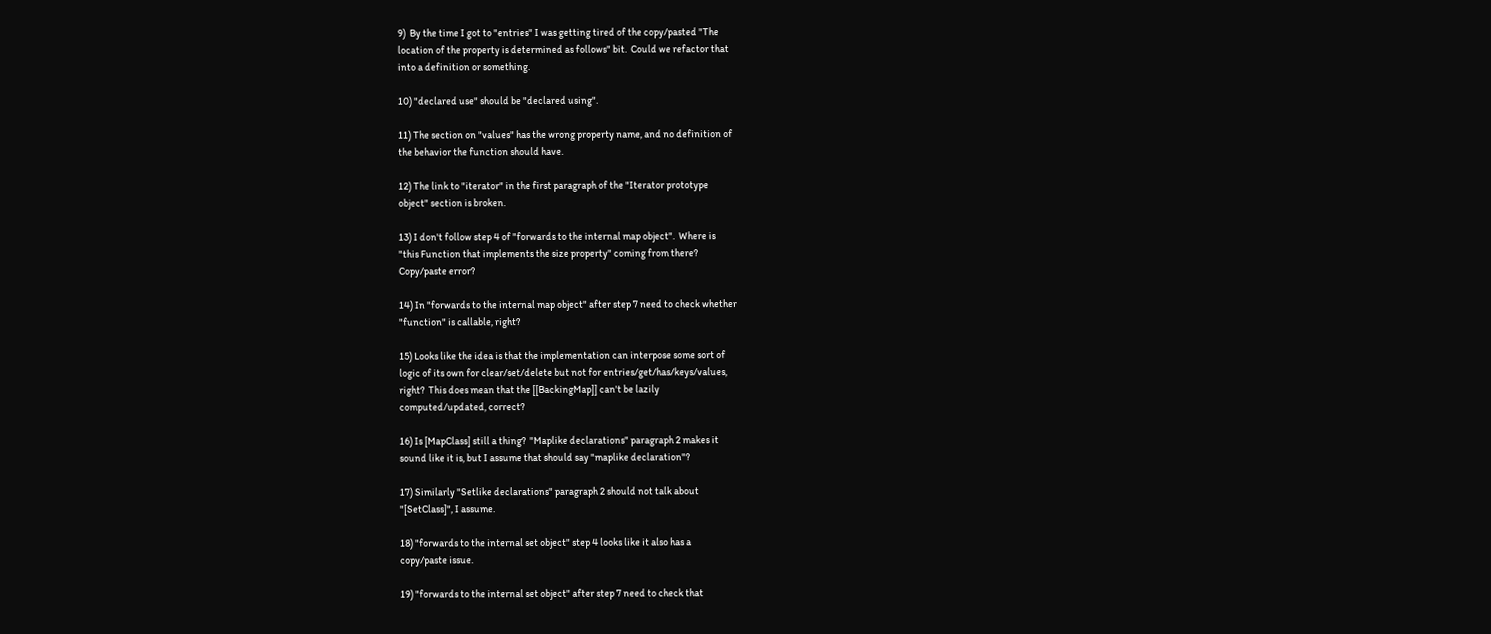9)  By the time I got to "entries" I was getting tired of the copy/pasted "The
location of the property is determined as follows" bit.  Could we refactor that
into a definition or something.

10) "declared use" should be "declared using".

11) The section on "values" has the wrong property name, and no definition of
the behavior the function should have.

12) The link to "iterator" in the first paragraph of the "Iterator prototype
object" section is broken.

13) I don't follow step 4 of "forwards to the internal map object".  Where is
"this Function that implements the size property" coming from there?
Copy/paste error?

14) In "forwards to the internal map object" after step 7 need to check whether
"function" is callable, right?

15) Looks like the idea is that the implementation can interpose some sort of
logic of its own for clear/set/delete but not for entries/get/has/keys/values,
right?  This does mean that the [[BackingMap]] can't be lazily
computed/updated, correct?

16) Is [MapClass] still a thing?  "Maplike declarations" paragraph 2 makes it
sound like it is, but I assume that should say "maplike declaration"?

17) Similarly "Setlike declarations" paragraph 2 should not talk about
"[SetClass]", I assume.

18) "forwards to the internal set object" step 4 looks like it also has a
copy/paste issue.

19) "forwards to the internal set object" after step 7 need to check that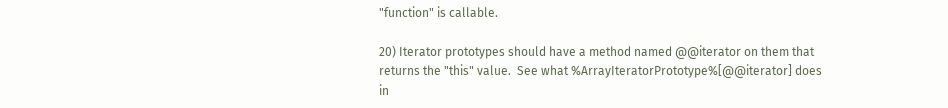"function" is callable.

20) Iterator prototypes should have a method named @@iterator on them that
returns the "this" value.  See what %ArrayIteratorPrototype%[@@iterator] does
in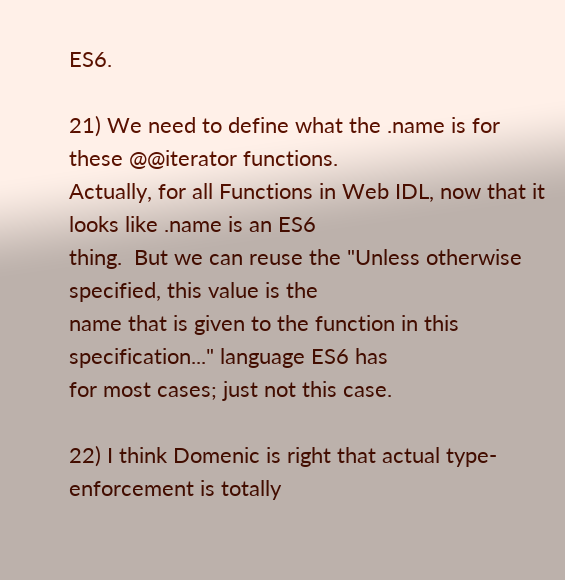ES6.

21) We need to define what the .name is for these @@iterator functions.
Actually, for all Functions in Web IDL, now that it looks like .name is an ES6
thing.  But we can reuse the "Unless otherwise specified, this value is the
name that is given to the function in this specification..." language ES6 has
for most cases; just not this case.

22) I think Domenic is right that actual type-enforcement is totally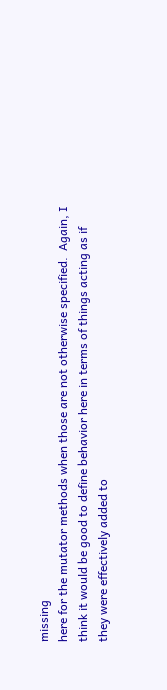missing
here for the mutator methods when those are not otherwise specified.  Again, I
think it would be good to define behavior here in terms of things acting as if
they were effectively added to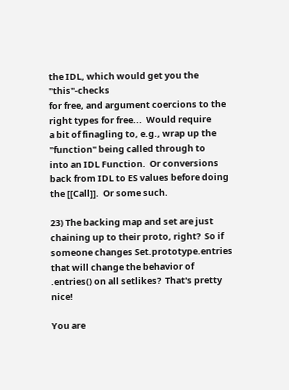the IDL, which would get you the "this"-checks
for free, and argument coercions to the right types for free...  Would require
a bit of finagling to, e.g., wrap up the "function" being called through to
into an IDL Function.  Or conversions back from IDL to ES values before doing
the [[Call]].  Or some such.

23) The backing map and set are just chaining up to their proto, right?  So if
someone changes Set.prototype.entries that will change the behavior of
.entries() on all setlikes?  That's pretty nice!

You are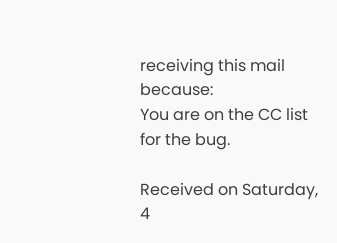receiving this mail because:
You are on the CC list for the bug.

Received on Saturday, 4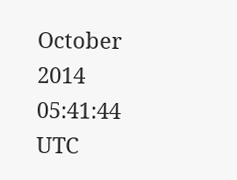October 2014 05:41:44 UTC